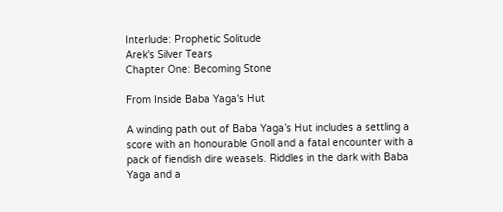Interlude: Prophetic Solitude
Arek's Silver Tears
Chapter One: Becoming Stone

From Inside Baba Yaga's Hut

A winding path out of Baba Yaga’s Hut includes a settling a score with an honourable Gnoll and a fatal encounter with a pack of fiendish dire weasels. Riddles in the dark with Baba Yaga and a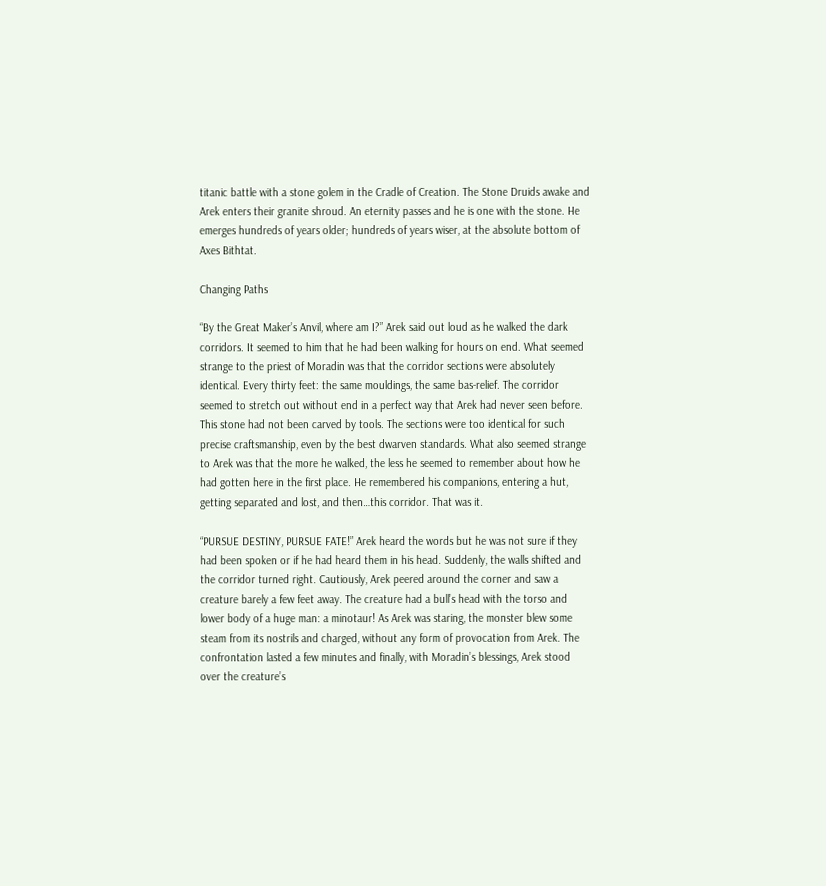titanic battle with a stone golem in the Cradle of Creation. The Stone Druids awake and Arek enters their granite shroud. An eternity passes and he is one with the stone. He emerges hundreds of years older; hundreds of years wiser, at the absolute bottom of Axes Bithtat.

Changing Paths

“By the Great Maker’s Anvil, where am I?” Arek said out loud as he walked the dark corridors. It seemed to him that he had been walking for hours on end. What seemed strange to the priest of Moradin was that the corridor sections were absolutely identical. Every thirty feet: the same mouldings, the same bas-relief. The corridor seemed to stretch out without end in a perfect way that Arek had never seen before. This stone had not been carved by tools. The sections were too identical for such precise craftsmanship, even by the best dwarven standards. What also seemed strange to Arek was that the more he walked, the less he seemed to remember about how he had gotten here in the first place. He remembered his companions, entering a hut, getting separated and lost, and then…this corridor. That was it.

“PURSUE DESTINY, PURSUE FATE!” Arek heard the words but he was not sure if they had been spoken or if he had heard them in his head. Suddenly, the walls shifted and the corridor turned right. Cautiously, Arek peered around the corner and saw a creature barely a few feet away. The creature had a bull’s head with the torso and lower body of a huge man: a minotaur! As Arek was staring, the monster blew some steam from its nostrils and charged, without any form of provocation from Arek. The confrontation lasted a few minutes and finally, with Moradin’s blessings, Arek stood over the creature’s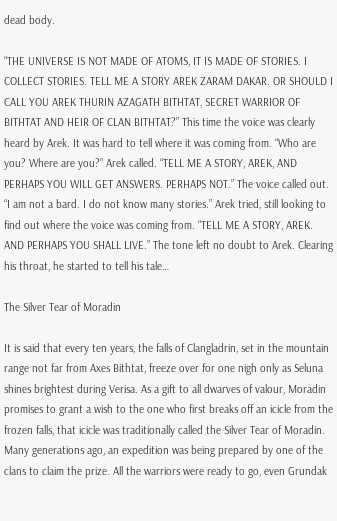dead body.

“THE UNIVERSE IS NOT MADE OF ATOMS, IT IS MADE OF STORIES. I COLLECT STORIES. TELL ME A STORY AREK ZARAM DAKAR. OR SHOULD I CALL YOU AREK THURIN AZAGATH BITHTAT, SECRET WARRIOR OF BITHTAT AND HEIR OF CLAN BITHTAT?” This time the voice was clearly heard by Arek. It was hard to tell where it was coming from. “Who are you? Where are you?” Arek called. “TELL ME A STORY, AREK, AND PERHAPS YOU WILL GET ANSWERS. PERHAPS NOT.” The voice called out. “I am not a bard. I do not know many stories.” Arek tried, still looking to find out where the voice was coming from. “TELL ME A STORY, AREK. AND PERHAPS YOU SHALL LIVE.” The tone left no doubt to Arek. Clearing his throat, he started to tell his tale…

The Silver Tear of Moradin

It is said that every ten years, the falls of Clangladrin, set in the mountain range not far from Axes Bithtat, freeze over for one nigh only as Seluna shines brightest during Verisa. As a gift to all dwarves of valour, Moradin promises to grant a wish to the one who first breaks off an icicle from the frozen falls, that icicle was traditionally called the Silver Tear of Moradin. Many generations ago, an expedition was being prepared by one of the clans to claim the prize. All the warriors were ready to go, even Grundak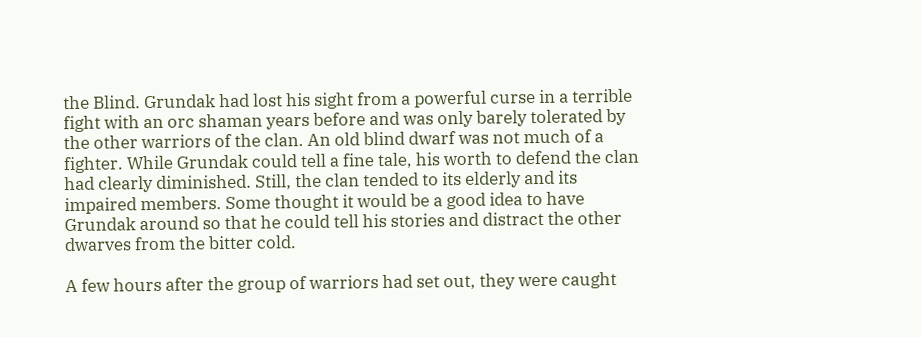the Blind. Grundak had lost his sight from a powerful curse in a terrible fight with an orc shaman years before and was only barely tolerated by the other warriors of the clan. An old blind dwarf was not much of a fighter. While Grundak could tell a fine tale, his worth to defend the clan had clearly diminished. Still, the clan tended to its elderly and its impaired members. Some thought it would be a good idea to have Grundak around so that he could tell his stories and distract the other dwarves from the bitter cold.

A few hours after the group of warriors had set out, they were caught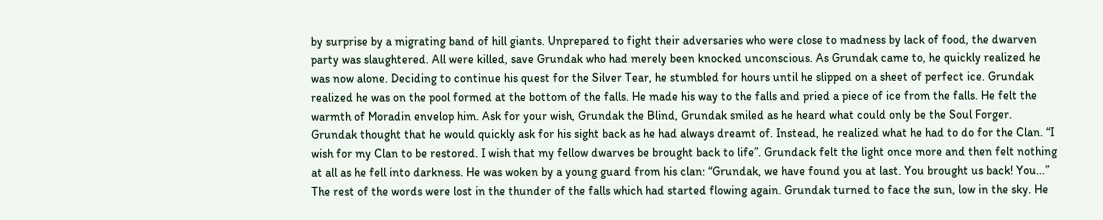by surprise by a migrating band of hill giants. Unprepared to fight their adversaries who were close to madness by lack of food, the dwarven party was slaughtered. All were killed, save Grundak who had merely been knocked unconscious. As Grundak came to, he quickly realized he was now alone. Deciding to continue his quest for the Silver Tear, he stumbled for hours until he slipped on a sheet of perfect ice. Grundak realized he was on the pool formed at the bottom of the falls. He made his way to the falls and pried a piece of ice from the falls. He felt the warmth of Moradin envelop him. Ask for your wish, Grundak the Blind, Grundak smiled as he heard what could only be the Soul Forger. Grundak thought that he would quickly ask for his sight back as he had always dreamt of. Instead, he realized what he had to do for the Clan. “I wish for my Clan to be restored. I wish that my fellow dwarves be brought back to life”. Grundack felt the light once more and then felt nothing at all as he fell into darkness. He was woken by a young guard from his clan: “Grundak, we have found you at last. You brought us back! You…” The rest of the words were lost in the thunder of the falls which had started flowing again. Grundak turned to face the sun, low in the sky. He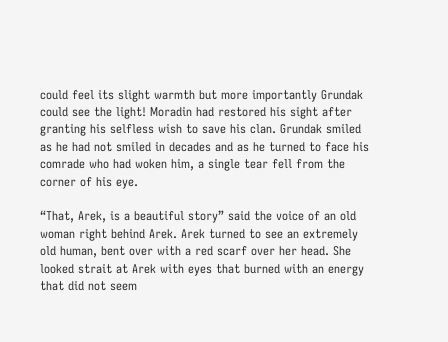could feel its slight warmth but more importantly Grundak could see the light! Moradin had restored his sight after granting his selfless wish to save his clan. Grundak smiled as he had not smiled in decades and as he turned to face his comrade who had woken him, a single tear fell from the corner of his eye.

“That, Arek, is a beautiful story” said the voice of an old woman right behind Arek. Arek turned to see an extremely old human, bent over with a red scarf over her head. She looked strait at Arek with eyes that burned with an energy that did not seem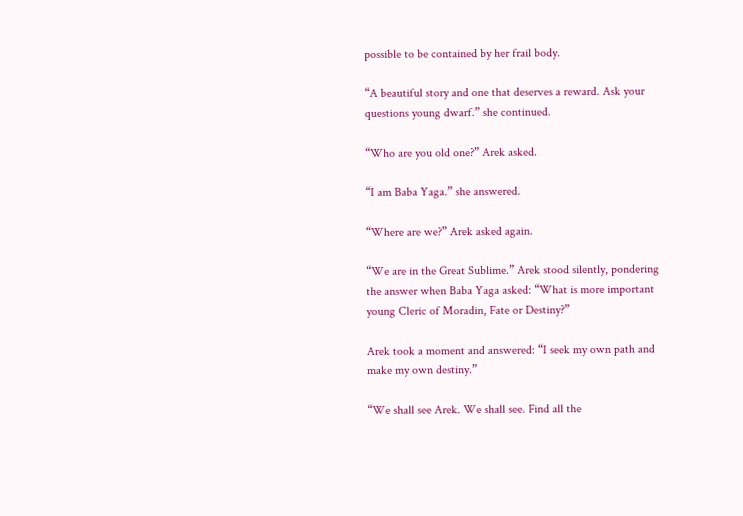possible to be contained by her frail body.

“A beautiful story and one that deserves a reward. Ask your questions young dwarf.” she continued.

“Who are you old one?” Arek asked.

“I am Baba Yaga.” she answered.

“Where are we?” Arek asked again.

“We are in the Great Sublime.” Arek stood silently, pondering the answer when Baba Yaga asked: “What is more important young Cleric of Moradin, Fate or Destiny?”

Arek took a moment and answered: “I seek my own path and make my own destiny.”

“We shall see Arek. We shall see. Find all the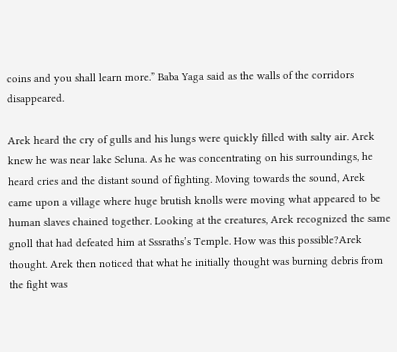coins and you shall learn more.” Baba Yaga said as the walls of the corridors disappeared.

Arek heard the cry of gulls and his lungs were quickly filled with salty air. Arek knew he was near lake Seluna. As he was concentrating on his surroundings, he heard cries and the distant sound of fighting. Moving towards the sound, Arek came upon a village where huge brutish knolls were moving what appeared to be human slaves chained together. Looking at the creatures, Arek recognized the same gnoll that had defeated him at Sssraths’s Temple. How was this possible?Arek thought. Arek then noticed that what he initially thought was burning debris from the fight was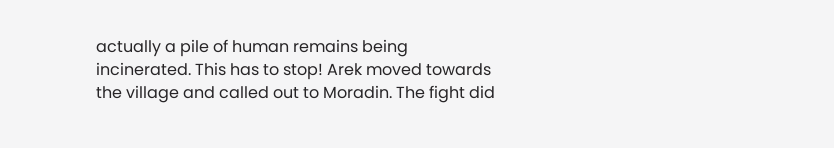actually a pile of human remains being incinerated. This has to stop! Arek moved towards the village and called out to Moradin. The fight did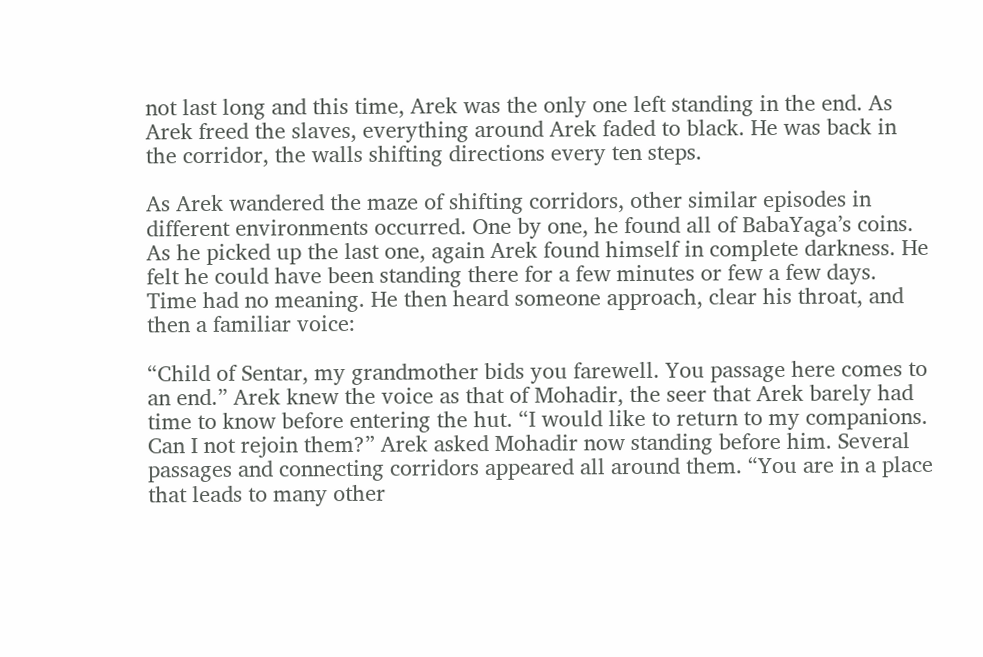not last long and this time, Arek was the only one left standing in the end. As Arek freed the slaves, everything around Arek faded to black. He was back in the corridor, the walls shifting directions every ten steps.

As Arek wandered the maze of shifting corridors, other similar episodes in different environments occurred. One by one, he found all of BabaYaga’s coins. As he picked up the last one, again Arek found himself in complete darkness. He felt he could have been standing there for a few minutes or few a few days. Time had no meaning. He then heard someone approach, clear his throat, and then a familiar voice:

“Child of Sentar, my grandmother bids you farewell. You passage here comes to an end.” Arek knew the voice as that of Mohadir, the seer that Arek barely had time to know before entering the hut. “I would like to return to my companions. Can I not rejoin them?” Arek asked Mohadir now standing before him. Several passages and connecting corridors appeared all around them. “You are in a place that leads to many other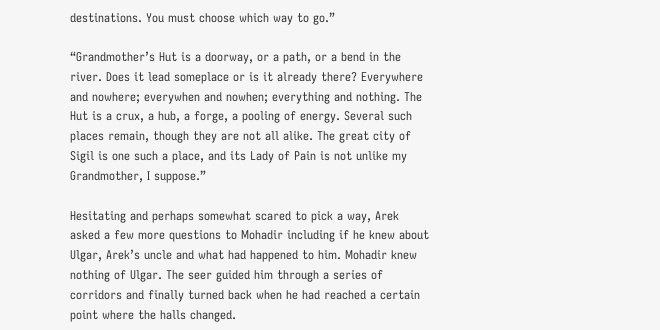destinations. You must choose which way to go.”

“Grandmother’s Hut is a doorway, or a path, or a bend in the river. Does it lead someplace or is it already there? Everywhere and nowhere; everywhen and nowhen; everything and nothing. The Hut is a crux, a hub, a forge, a pooling of energy. Several such places remain, though they are not all alike. The great city of Sigil is one such a place, and its Lady of Pain is not unlike my Grandmother, I suppose.”

Hesitating and perhaps somewhat scared to pick a way, Arek asked a few more questions to Mohadir including if he knew about Ulgar, Arek’s uncle and what had happened to him. Mohadir knew nothing of Ulgar. The seer guided him through a series of corridors and finally turned back when he had reached a certain point where the halls changed.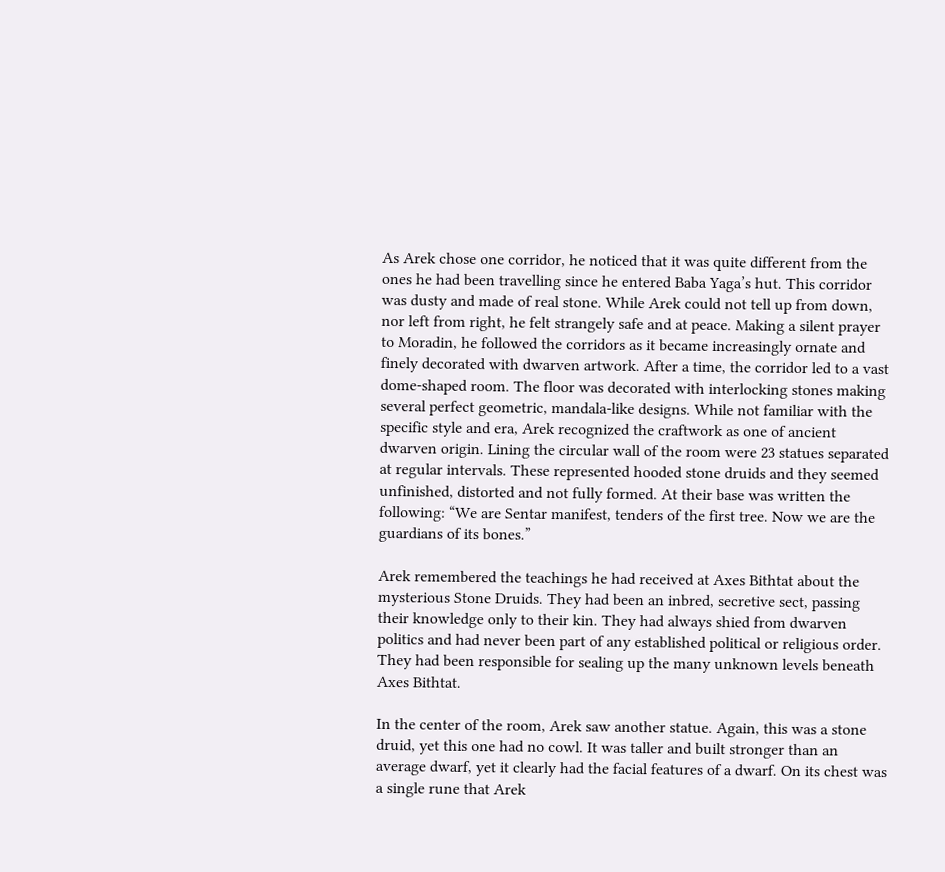As Arek chose one corridor, he noticed that it was quite different from the ones he had been travelling since he entered Baba Yaga’s hut. This corridor was dusty and made of real stone. While Arek could not tell up from down, nor left from right, he felt strangely safe and at peace. Making a silent prayer to Moradin, he followed the corridors as it became increasingly ornate and finely decorated with dwarven artwork. After a time, the corridor led to a vast dome-shaped room. The floor was decorated with interlocking stones making several perfect geometric, mandala-like designs. While not familiar with the specific style and era, Arek recognized the craftwork as one of ancient dwarven origin. Lining the circular wall of the room were 23 statues separated at regular intervals. These represented hooded stone druids and they seemed unfinished, distorted and not fully formed. At their base was written the following: “We are Sentar manifest, tenders of the first tree. Now we are the guardians of its bones.”

Arek remembered the teachings he had received at Axes Bithtat about the mysterious Stone Druids. They had been an inbred, secretive sect, passing their knowledge only to their kin. They had always shied from dwarven politics and had never been part of any established political or religious order. They had been responsible for sealing up the many unknown levels beneath Axes Bithtat.

In the center of the room, Arek saw another statue. Again, this was a stone druid, yet this one had no cowl. It was taller and built stronger than an average dwarf, yet it clearly had the facial features of a dwarf. On its chest was a single rune that Arek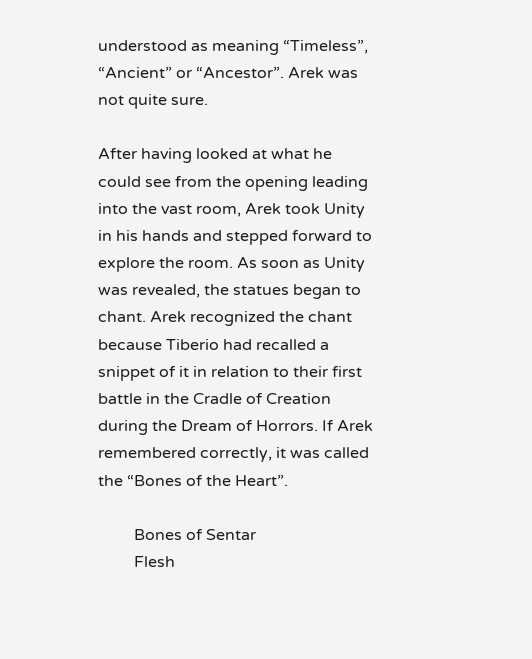understood as meaning “Timeless”, “Ancient” or “Ancestor”. Arek was not quite sure.

After having looked at what he could see from the opening leading into the vast room, Arek took Unity in his hands and stepped forward to explore the room. As soon as Unity was revealed, the statues began to chant. Arek recognized the chant because Tiberio had recalled a snippet of it in relation to their first battle in the Cradle of Creation during the Dream of Horrors. If Arek remembered correctly, it was called the “Bones of the Heart”.

         Bones of Sentar
         Flesh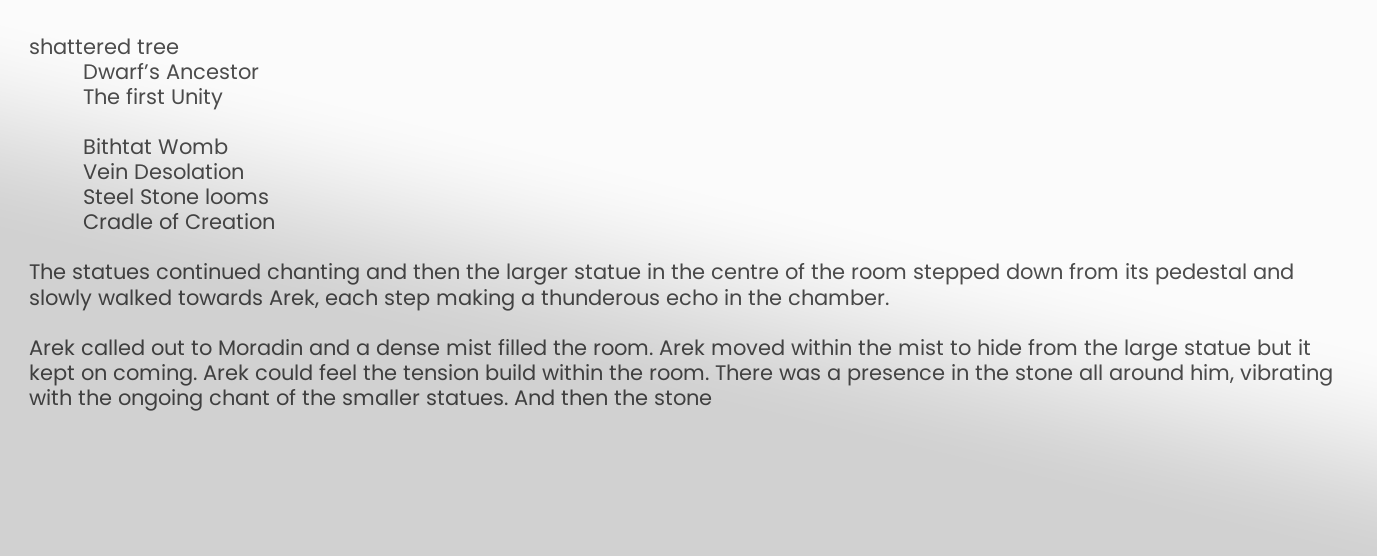shattered tree
         Dwarf’s Ancestor
         The first Unity

         Bithtat Womb
         Vein Desolation
         Steel Stone looms
         Cradle of Creation

The statues continued chanting and then the larger statue in the centre of the room stepped down from its pedestal and slowly walked towards Arek, each step making a thunderous echo in the chamber.

Arek called out to Moradin and a dense mist filled the room. Arek moved within the mist to hide from the large statue but it kept on coming. Arek could feel the tension build within the room. There was a presence in the stone all around him, vibrating with the ongoing chant of the smaller statues. And then the stone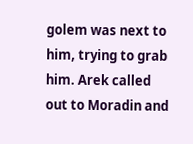golem was next to him, trying to grab him. Arek called out to Moradin and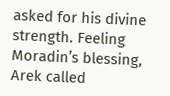asked for his divine strength. Feeling Moradin’s blessing, Arek called